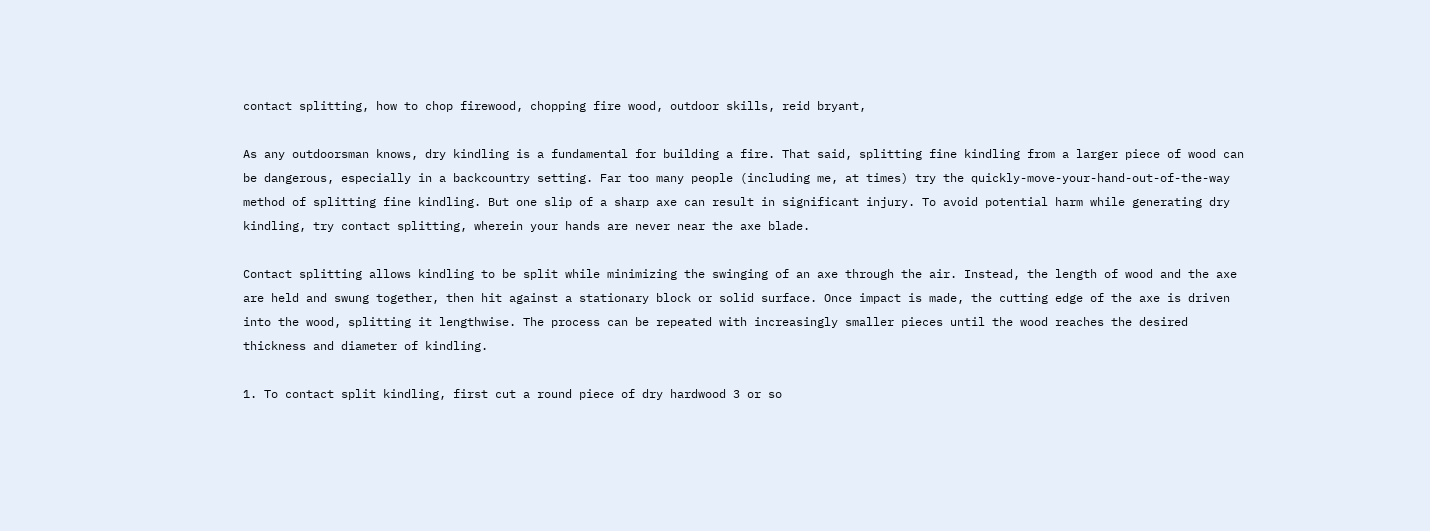contact splitting, how to chop firewood, chopping fire wood, outdoor skills, reid bryant,

As any outdoorsman knows, dry kindling is a fundamental for building a fire. That said, splitting fine kindling from a larger piece of wood can be dangerous, especially in a backcountry setting. Far too many people (including me, at times) try the quickly-move-your-hand-out-of-the-way method of splitting fine kindling. But one slip of a sharp axe can result in significant injury. To avoid potential harm while generating dry kindling, try contact splitting, wherein your hands are never near the axe blade.

Contact splitting allows kindling to be split while minimizing the swinging of an axe through the air. Instead, the length of wood and the axe are held and swung together, then hit against a stationary block or solid surface. Once impact is made, the cutting edge of the axe is driven into the wood, splitting it lengthwise. The process can be repeated with increasingly smaller pieces until the wood reaches the desired thickness and diameter of kindling.

1. To contact split kindling, first cut a round piece of dry hardwood 3 or so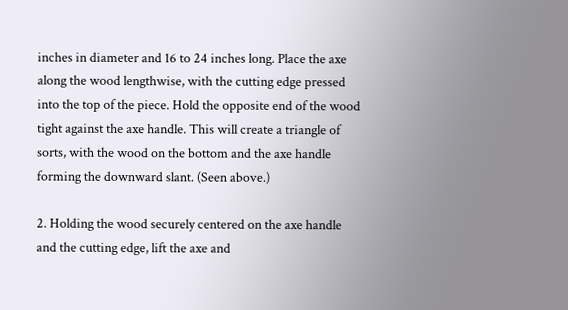inches in diameter and 16 to 24 inches long. Place the axe along the wood lengthwise, with the cutting edge pressed into the top of the piece. Hold the opposite end of the wood tight against the axe handle. This will create a triangle of sorts, with the wood on the bottom and the axe handle forming the downward slant. (Seen above.)

2. Holding the wood securely centered on the axe handle and the cutting edge, lift the axe and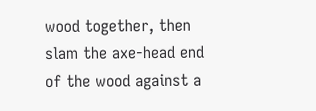wood together, then slam the axe-head end of the wood against a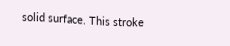solid surface. This stroke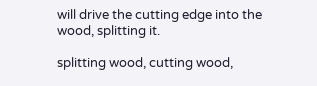will drive the cutting edge into the wood, splitting it.

splitting wood, cutting wood,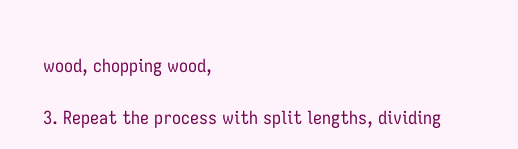wood, chopping wood,

3. Repeat the process with split lengths, dividing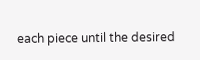each piece until the desired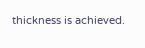thickness is achieved.